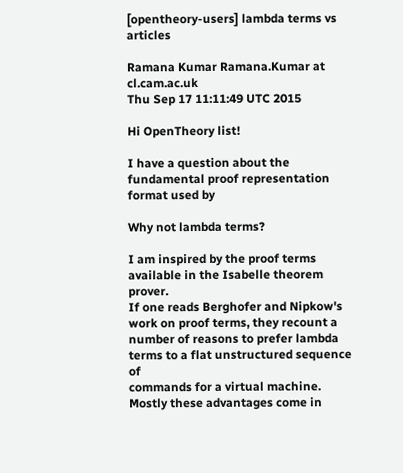[opentheory-users] lambda terms vs articles

Ramana Kumar Ramana.Kumar at cl.cam.ac.uk
Thu Sep 17 11:11:49 UTC 2015

Hi OpenTheory list!

I have a question about the fundamental proof representation format used by

Why not lambda terms?

I am inspired by the proof terms available in the Isabelle theorem prover.
If one reads Berghofer and Nipkow's work on proof terms, they recount a
number of reasons to prefer lambda terms to a flat unstructured sequence of
commands for a virtual machine. Mostly these advantages come in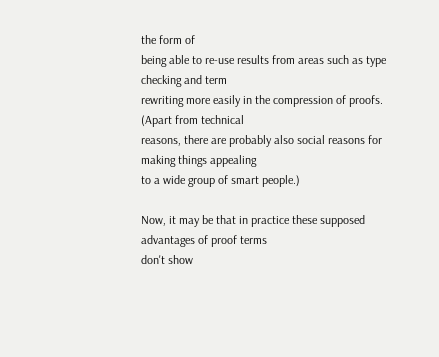the form of
being able to re-use results from areas such as type checking and term
rewriting more easily in the compression of proofs. (Apart from technical
reasons, there are probably also social reasons for making things appealing
to a wide group of smart people.)

Now, it may be that in practice these supposed advantages of proof terms
don't show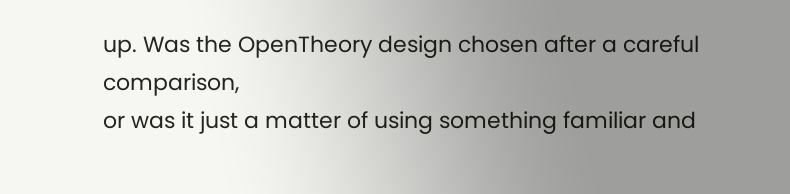up. Was the OpenTheory design chosen after a careful comparison,
or was it just a matter of using something familiar and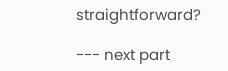straightforward?

--- next part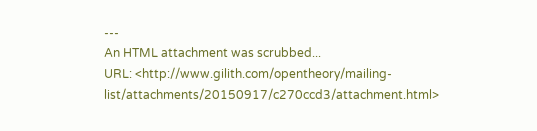---
An HTML attachment was scrubbed...
URL: <http://www.gilith.com/opentheory/mailing-list/attachments/20150917/c270ccd3/attachment.html>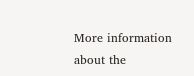More information about the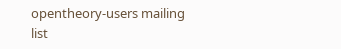opentheory-users mailing list